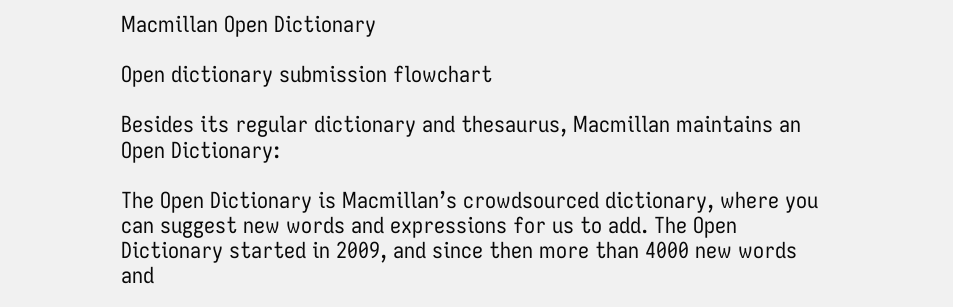Macmillan Open Dictionary

Open dictionary submission flowchart

Besides its regular dictionary and thesaurus, Macmillan maintains an Open Dictionary:

The Open Dictionary is Macmillan’s crowdsourced dictionary, where you can suggest new words and expressions for us to add. The Open Dictionary started in 2009, and since then more than 4000 new words and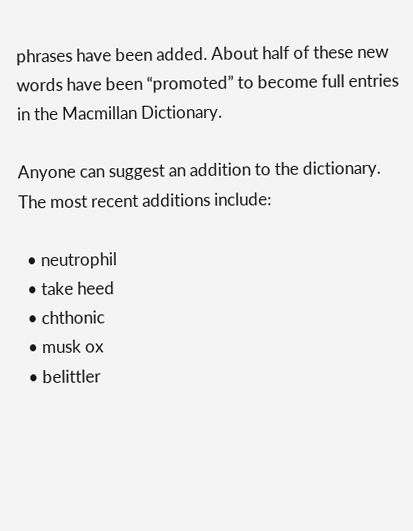phrases have been added. About half of these new words have been “promoted” to become full entries in the Macmillan Dictionary.

Anyone can suggest an addition to the dictionary. The most recent additions include:

  • neutrophil
  • take heed
  • chthonic
  • musk ox
  • belittler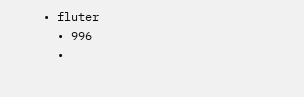• fluter
  • 996
  •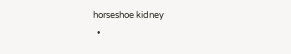horseshoe kidney
  •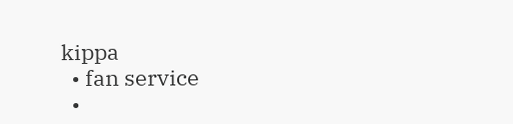kippa
  • fan service
  •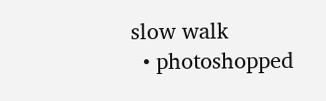slow walk
  • photoshopped